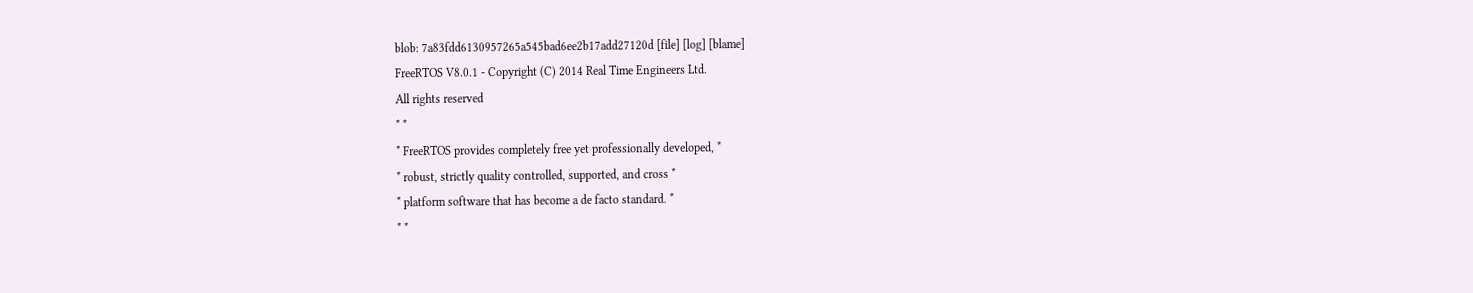blob: 7a83fdd6130957265a545bad6ee2b17add27120d [file] [log] [blame]
FreeRTOS V8.0.1 - Copyright (C) 2014 Real Time Engineers Ltd.
All rights reserved
* *
* FreeRTOS provides completely free yet professionally developed, *
* robust, strictly quality controlled, supported, and cross *
* platform software that has become a de facto standard. *
* *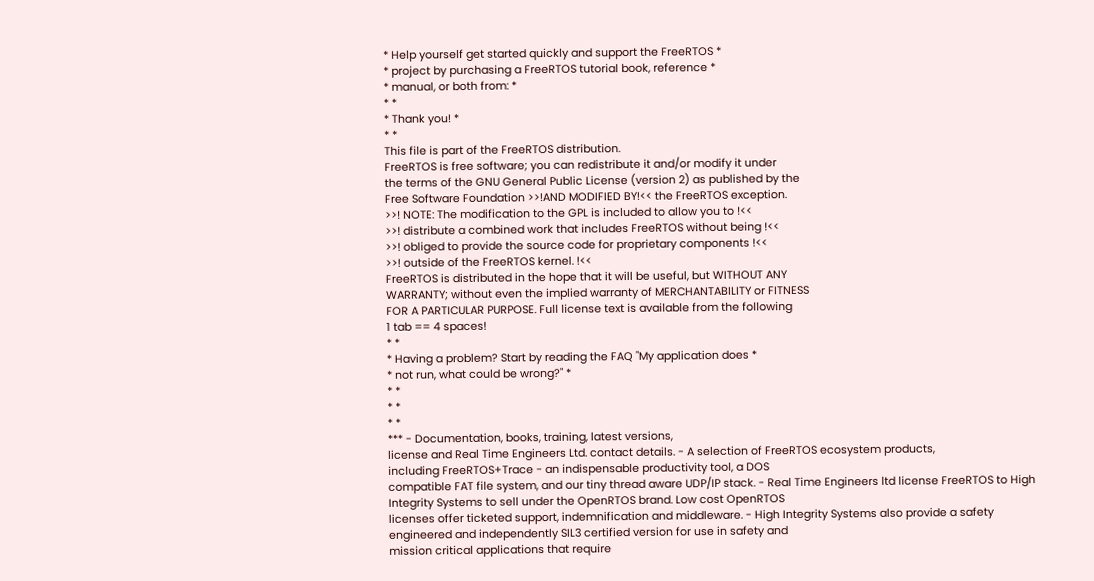* Help yourself get started quickly and support the FreeRTOS *
* project by purchasing a FreeRTOS tutorial book, reference *
* manual, or both from: *
* *
* Thank you! *
* *
This file is part of the FreeRTOS distribution.
FreeRTOS is free software; you can redistribute it and/or modify it under
the terms of the GNU General Public License (version 2) as published by the
Free Software Foundation >>!AND MODIFIED BY!<< the FreeRTOS exception.
>>! NOTE: The modification to the GPL is included to allow you to !<<
>>! distribute a combined work that includes FreeRTOS without being !<<
>>! obliged to provide the source code for proprietary components !<<
>>! outside of the FreeRTOS kernel. !<<
FreeRTOS is distributed in the hope that it will be useful, but WITHOUT ANY
WARRANTY; without even the implied warranty of MERCHANTABILITY or FITNESS
FOR A PARTICULAR PURPOSE. Full license text is available from the following
1 tab == 4 spaces!
* *
* Having a problem? Start by reading the FAQ "My application does *
* not run, what could be wrong?" *
* *
* *
* *
*** - Documentation, books, training, latest versions,
license and Real Time Engineers Ltd. contact details. - A selection of FreeRTOS ecosystem products,
including FreeRTOS+Trace - an indispensable productivity tool, a DOS
compatible FAT file system, and our tiny thread aware UDP/IP stack. - Real Time Engineers ltd license FreeRTOS to High
Integrity Systems to sell under the OpenRTOS brand. Low cost OpenRTOS
licenses offer ticketed support, indemnification and middleware. - High Integrity Systems also provide a safety
engineered and independently SIL3 certified version for use in safety and
mission critical applications that require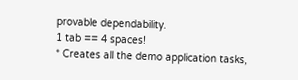provable dependability.
1 tab == 4 spaces!
* Creates all the demo application tasks,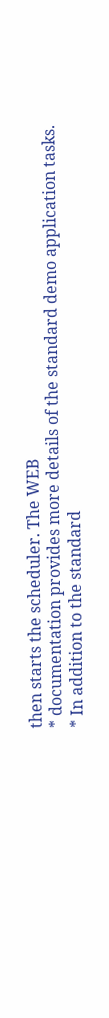then starts the scheduler. The WEB
* documentation provides more details of the standard demo application tasks.
* In addition to the standard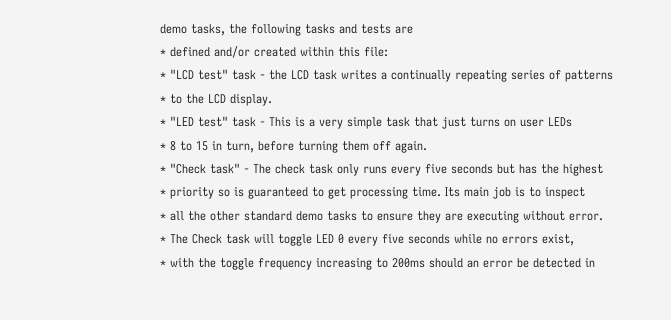demo tasks, the following tasks and tests are
* defined and/or created within this file:
* "LCD test" task - the LCD task writes a continually repeating series of patterns
* to the LCD display.
* "LED test" task - This is a very simple task that just turns on user LEDs
* 8 to 15 in turn, before turning them off again.
* "Check task" - The check task only runs every five seconds but has the highest
* priority so is guaranteed to get processing time. Its main job is to inspect
* all the other standard demo tasks to ensure they are executing without error.
* The Check task will toggle LED 0 every five seconds while no errors exist,
* with the toggle frequency increasing to 200ms should an error be detected in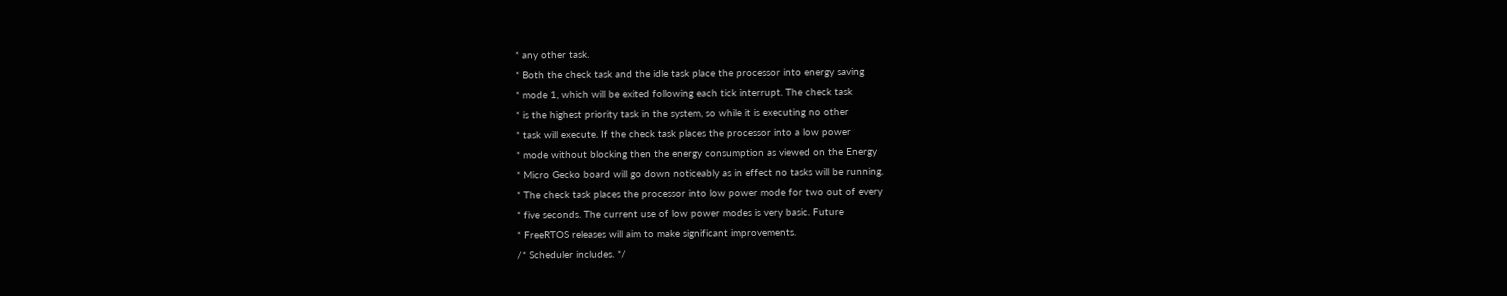* any other task.
* Both the check task and the idle task place the processor into energy saving
* mode 1, which will be exited following each tick interrupt. The check task
* is the highest priority task in the system, so while it is executing no other
* task will execute. If the check task places the processor into a low power
* mode without blocking then the energy consumption as viewed on the Energy
* Micro Gecko board will go down noticeably as in effect no tasks will be running.
* The check task places the processor into low power mode for two out of every
* five seconds. The current use of low power modes is very basic. Future
* FreeRTOS releases will aim to make significant improvements.
/* Scheduler includes. */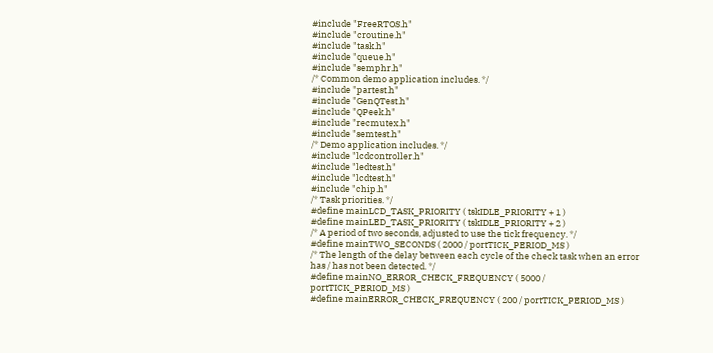#include "FreeRTOS.h"
#include "croutine.h"
#include "task.h"
#include "queue.h"
#include "semphr.h"
/* Common demo application includes. */
#include "partest.h"
#include "GenQTest.h"
#include "QPeek.h"
#include "recmutex.h"
#include "semtest.h"
/* Demo application includes. */
#include "lcdcontroller.h"
#include "ledtest.h"
#include "lcdtest.h"
#include "chip.h"
/* Task priorities. */
#define mainLCD_TASK_PRIORITY ( tskIDLE_PRIORITY + 1 )
#define mainLED_TASK_PRIORITY ( tskIDLE_PRIORITY + 2 )
/* A period of two seconds, adjusted to use the tick frequency. */
#define mainTWO_SECONDS ( 2000 / portTICK_PERIOD_MS )
/* The length of the delay between each cycle of the check task when an error
has / has not been detected. */
#define mainNO_ERROR_CHECK_FREQUENCY ( 5000 / portTICK_PERIOD_MS )
#define mainERROR_CHECK_FREQUENCY ( 200 / portTICK_PERIOD_MS )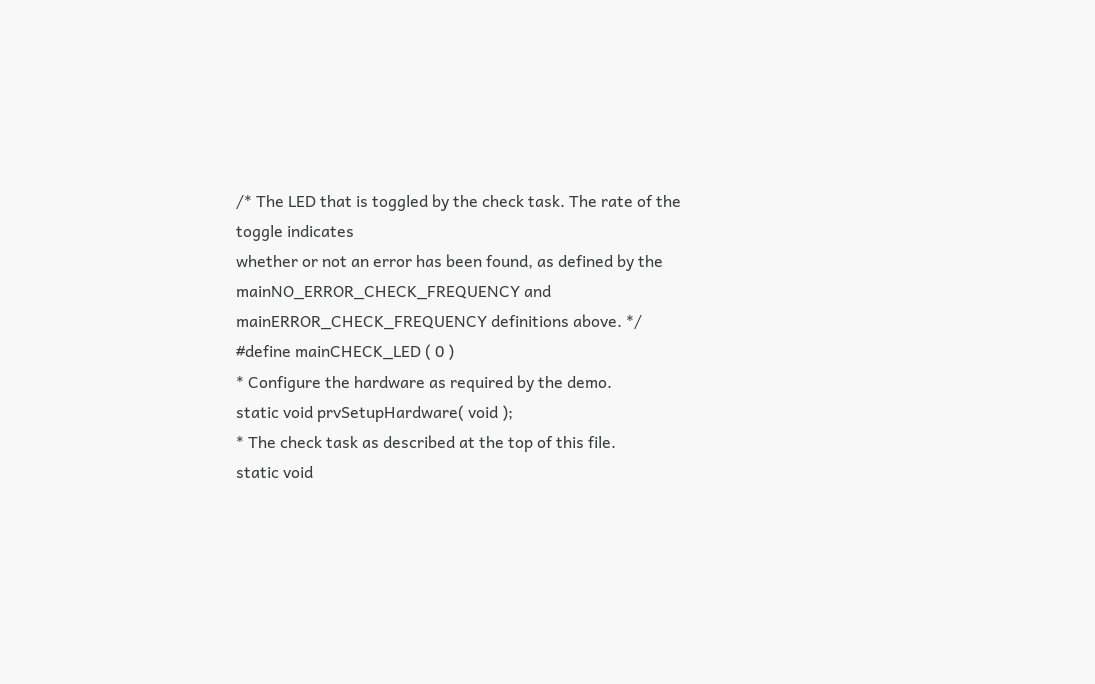/* The LED that is toggled by the check task. The rate of the toggle indicates
whether or not an error has been found, as defined by the
mainNO_ERROR_CHECK_FREQUENCY and mainERROR_CHECK_FREQUENCY definitions above. */
#define mainCHECK_LED ( 0 )
* Configure the hardware as required by the demo.
static void prvSetupHardware( void );
* The check task as described at the top of this file.
static void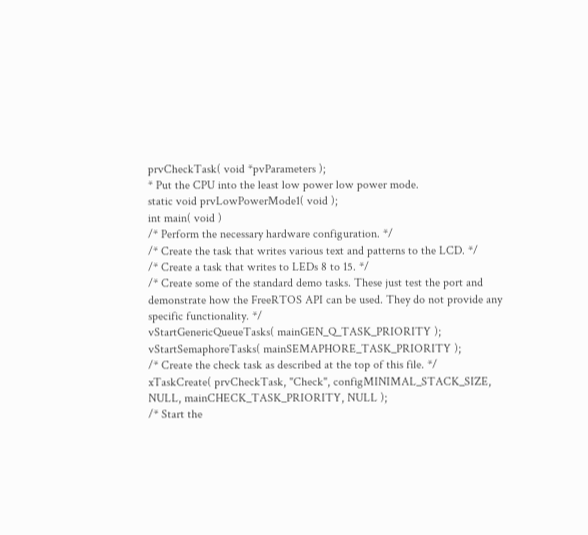prvCheckTask( void *pvParameters );
* Put the CPU into the least low power low power mode.
static void prvLowPowerMode1( void );
int main( void )
/* Perform the necessary hardware configuration. */
/* Create the task that writes various text and patterns to the LCD. */
/* Create a task that writes to LEDs 8 to 15. */
/* Create some of the standard demo tasks. These just test the port and
demonstrate how the FreeRTOS API can be used. They do not provide any
specific functionality. */
vStartGenericQueueTasks( mainGEN_Q_TASK_PRIORITY );
vStartSemaphoreTasks( mainSEMAPHORE_TASK_PRIORITY );
/* Create the check task as described at the top of this file. */
xTaskCreate( prvCheckTask, "Check", configMINIMAL_STACK_SIZE, NULL, mainCHECK_TASK_PRIORITY, NULL );
/* Start the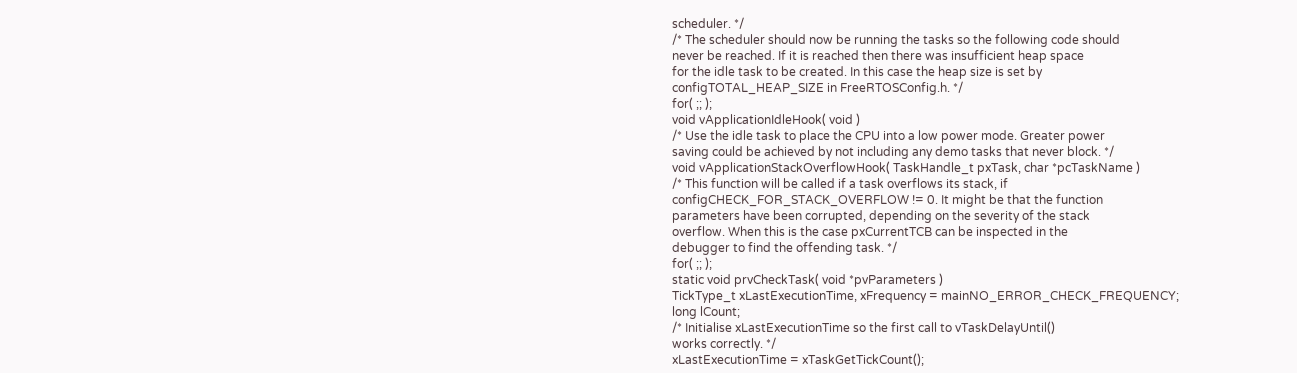scheduler. */
/* The scheduler should now be running the tasks so the following code should
never be reached. If it is reached then there was insufficient heap space
for the idle task to be created. In this case the heap size is set by
configTOTAL_HEAP_SIZE in FreeRTOSConfig.h. */
for( ;; );
void vApplicationIdleHook( void )
/* Use the idle task to place the CPU into a low power mode. Greater power
saving could be achieved by not including any demo tasks that never block. */
void vApplicationStackOverflowHook( TaskHandle_t pxTask, char *pcTaskName )
/* This function will be called if a task overflows its stack, if
configCHECK_FOR_STACK_OVERFLOW != 0. It might be that the function
parameters have been corrupted, depending on the severity of the stack
overflow. When this is the case pxCurrentTCB can be inspected in the
debugger to find the offending task. */
for( ;; );
static void prvCheckTask( void *pvParameters )
TickType_t xLastExecutionTime, xFrequency = mainNO_ERROR_CHECK_FREQUENCY;
long lCount;
/* Initialise xLastExecutionTime so the first call to vTaskDelayUntil()
works correctly. */
xLastExecutionTime = xTaskGetTickCount();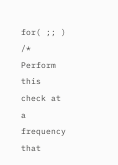for( ;; )
/* Perform this check at a frequency that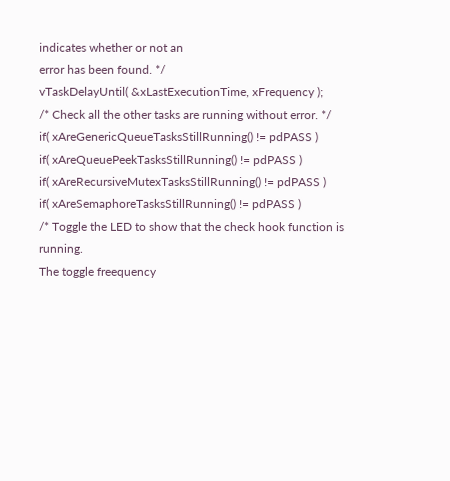indicates whether or not an
error has been found. */
vTaskDelayUntil( &xLastExecutionTime, xFrequency );
/* Check all the other tasks are running without error. */
if( xAreGenericQueueTasksStillRunning() != pdPASS )
if( xAreQueuePeekTasksStillRunning() != pdPASS )
if( xAreRecursiveMutexTasksStillRunning() != pdPASS )
if( xAreSemaphoreTasksStillRunning() != pdPASS )
/* Toggle the LED to show that the check hook function is running.
The toggle freequency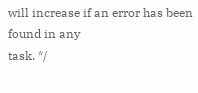will increase if an error has been found in any
task. */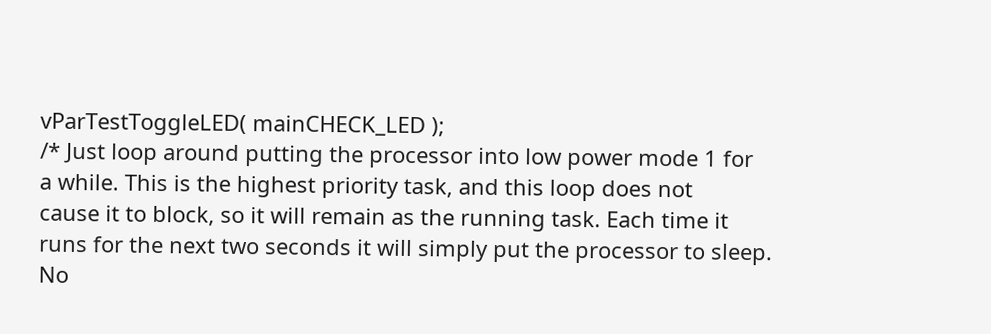vParTestToggleLED( mainCHECK_LED );
/* Just loop around putting the processor into low power mode 1 for
a while. This is the highest priority task, and this loop does not
cause it to block, so it will remain as the running task. Each time it
runs for the next two seconds it will simply put the processor to sleep.
No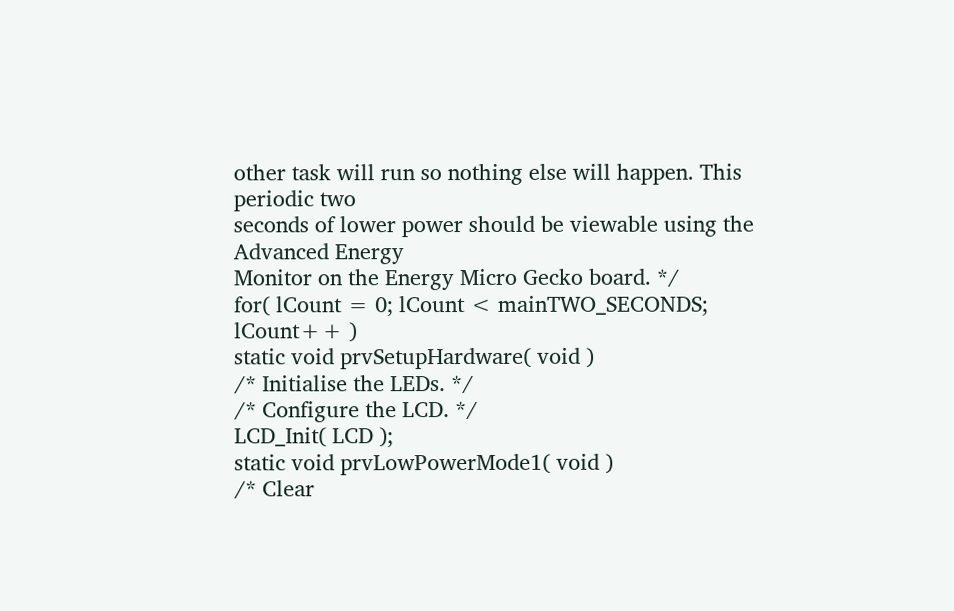other task will run so nothing else will happen. This periodic two
seconds of lower power should be viewable using the Advanced Energy
Monitor on the Energy Micro Gecko board. */
for( lCount = 0; lCount < mainTWO_SECONDS; lCount++ )
static void prvSetupHardware( void )
/* Initialise the LEDs. */
/* Configure the LCD. */
LCD_Init( LCD );
static void prvLowPowerMode1( void )
/* Clear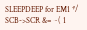SLEEPDEEP for EM1 */
SCB->SCR &= ~( 1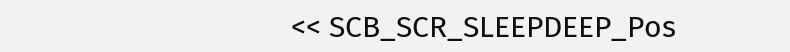<< SCB_SCR_SLEEPDEEP_Pos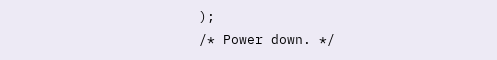);
/* Power down. */